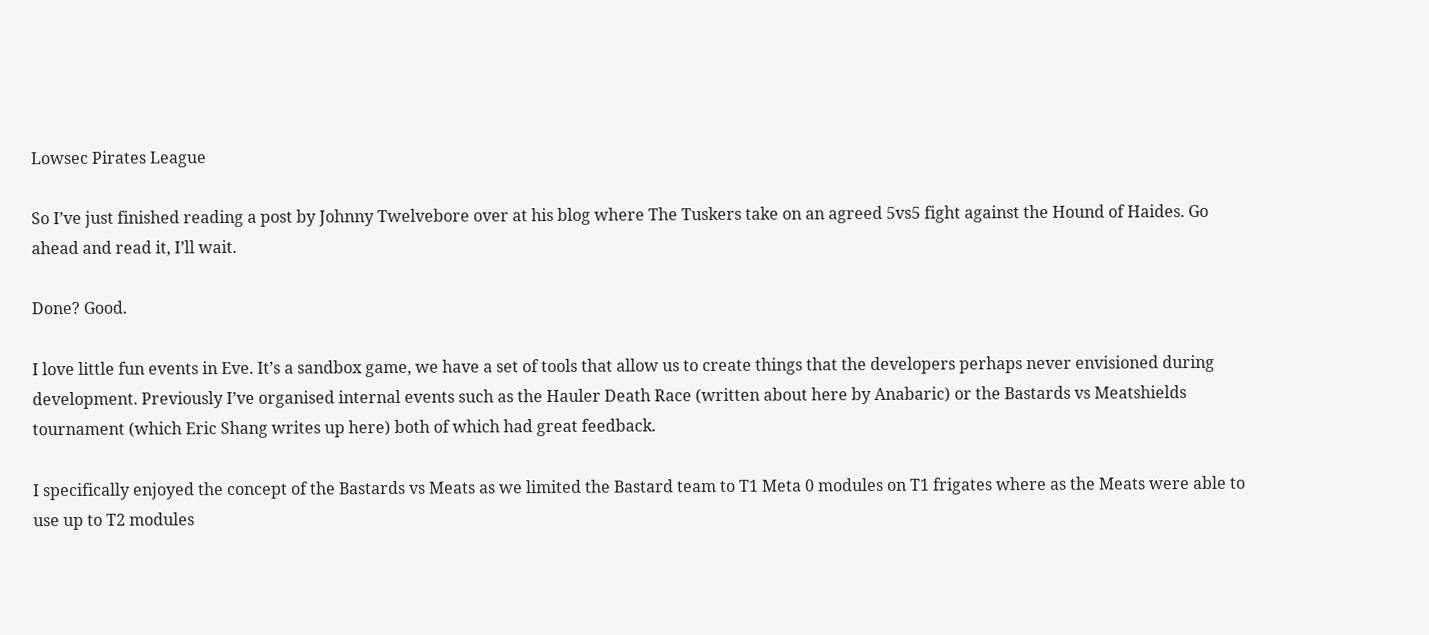Lowsec Pirates League

So I’ve just finished reading a post by Johnny Twelvebore over at his blog where The Tuskers take on an agreed 5vs5 fight against the Hound of Haides. Go ahead and read it, I’ll wait.

Done? Good.

I love little fun events in Eve. It’s a sandbox game, we have a set of tools that allow us to create things that the developers perhaps never envisioned during development. Previously I’ve organised internal events such as the Hauler Death Race (written about here by Anabaric) or the Bastards vs Meatshields tournament (which Eric Shang writes up here) both of which had great feedback.

I specifically enjoyed the concept of the Bastards vs Meats as we limited the Bastard team to T1 Meta 0 modules on T1 frigates where as the Meats were able to use up to T2 modules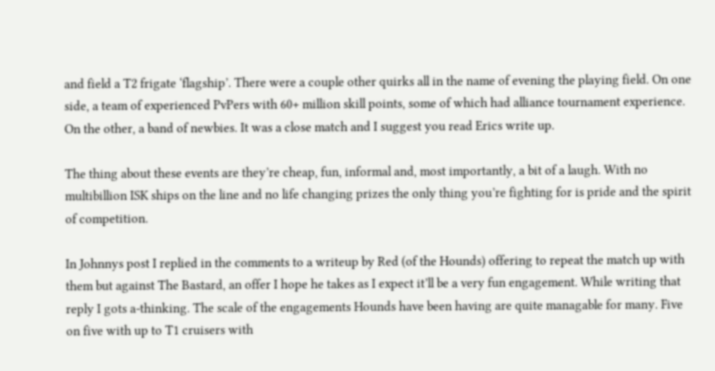and field a T2 frigate ‘flagship’. There were a couple other quirks all in the name of evening the playing field. On one side, a team of experienced PvPers with 60+ million skill points, some of which had alliance tournament experience. On the other, a band of newbies. It was a close match and I suggest you read Erics write up.

The thing about these events are they’re cheap, fun, informal and, most importantly, a bit of a laugh. With no multibillion ISK ships on the line and no life changing prizes the only thing you’re fighting for is pride and the spirit of competition.

In Johnnys post I replied in the comments to a writeup by Red (of the Hounds) offering to repeat the match up with them but against The Bastard, an offer I hope he takes as I expect it’ll be a very fun engagement. While writing that reply I gots a-thinking. The scale of the engagements Hounds have been having are quite managable for many. Five on five with up to T1 cruisers with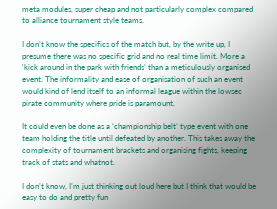meta modules, super cheap and not particularly complex compared to alliance tournament style teams.

I don’t know the specifics of the match but, by the write up, I presume there was no specific grid and no real time limit. More a ‘kick around in the park with friends’ than a meticulously organised event. The informality and ease of organisation of such an event would kind of lend itself to an informal league within the lowsec pirate community where pride is paramount.

It could even be done as a ‘championship belt’ type event with one team holding the title until defeated by another. This takes away the complexity of tournament brackets and organising fights, keeping track of stats and whatnot.

I don’t know, I’m just thinking out loud here but I think that would be easy to do and pretty fun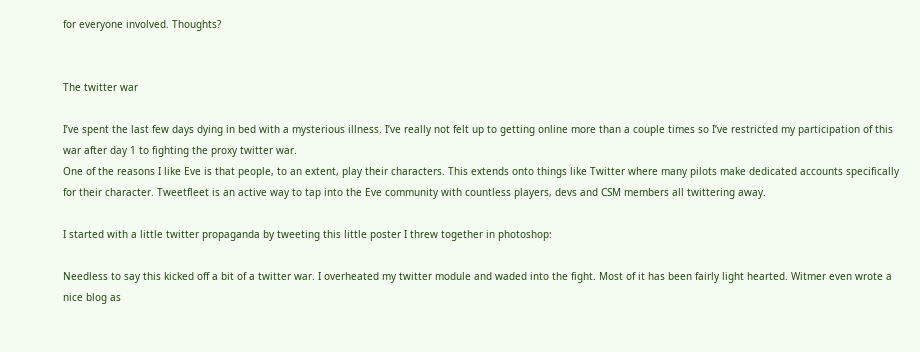for everyone involved. Thoughts?


The twitter war

I’ve spent the last few days dying in bed with a mysterious illness. I’ve really not felt up to getting online more than a couple times so I’ve restricted my participation of this war after day 1 to fighting the proxy twitter war.
One of the reasons I like Eve is that people, to an extent, play their characters. This extends onto things like Twitter where many pilots make dedicated accounts specifically for their character. Tweetfleet is an active way to tap into the Eve community with countless players, devs and CSM members all twittering away.

I started with a little twitter propaganda by tweeting this little poster I threw together in photoshop:

Needless to say this kicked off a bit of a twitter war. I overheated my twitter module and waded into the fight. Most of it has been fairly light hearted. Witmer even wrote a nice blog as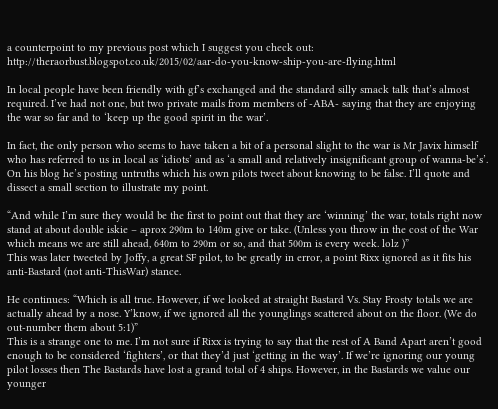a counterpoint to my previous post which I suggest you check out: http://theraorbust.blogspot.co.uk/2015/02/aar-do-you-know-ship-you-are-flying.html

In local people have been friendly with gf’s exchanged and the standard silly smack talk that’s almost required. I’ve had not one, but two private mails from members of -ABA- saying that they are enjoying the war so far and to ‘keep up the good spirit in the war’.

In fact, the only person who seems to have taken a bit of a personal slight to the war is Mr Javix himself who has referred to us in local as ‘idiots’ and as ‘a small and relatively insignificant group of wanna-be’s’. On his blog he’s posting untruths which his own pilots tweet about knowing to be false. I’ll quote and dissect a small section to illustrate my point.

“And while I’m sure they would be the first to point out that they are ‘winning’ the war, totals right now stand at about double iskie – aprox 290m to 140m give or take. (Unless you throw in the cost of the War which means we are still ahead, 640m to 290m or so, and that 500m is every week. lolz )”
This was later tweeted by Joffy, a great SF pilot, to be greatly in error, a point Rixx ignored as it fits his anti-Bastard (not anti-ThisWar) stance.

He continues: “Which is all true. However, if we looked at straight Bastard Vs. Stay Frosty totals we are actually ahead by a nose. Y’know, if we ignored all the younglings scattered about on the floor. (We do out-number them about 5:1)”
This is a strange one to me. I’m not sure if Rixx is trying to say that the rest of A Band Apart aren’t good enough to be considered ‘fighters’, or that they’d just ‘getting in the way’. If we’re ignoring our young pilot losses then The Bastards have lost a grand total of 4 ships. However, in the Bastards we value our younger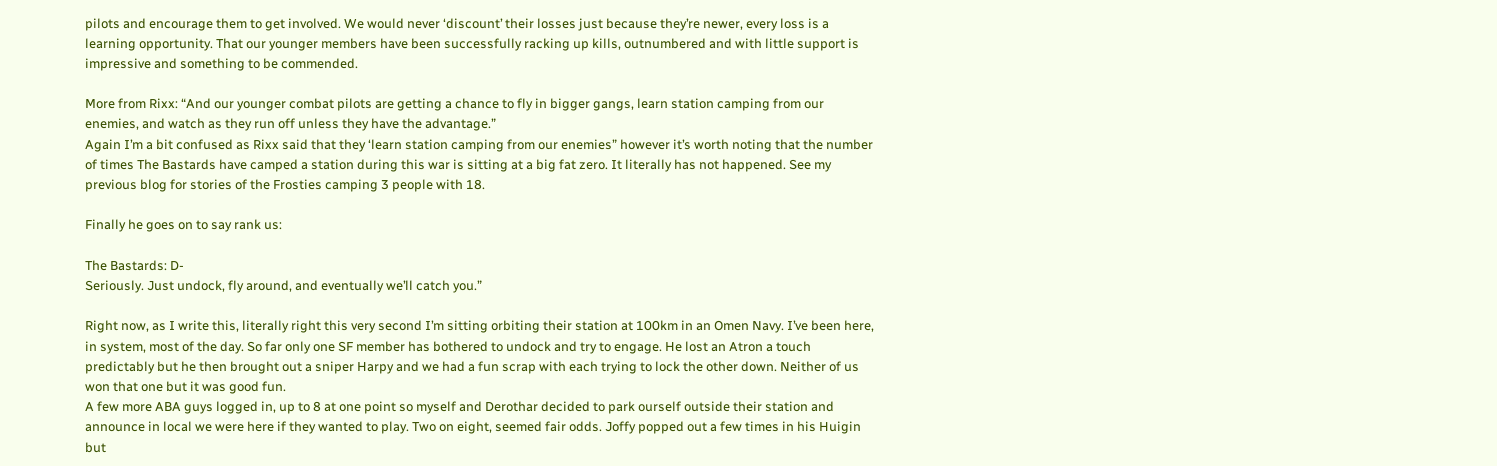pilots and encourage them to get involved. We would never ‘discount’ their losses just because they’re newer, every loss is a learning opportunity. That our younger members have been successfully racking up kills, outnumbered and with little support is impressive and something to be commended.

More from Rixx: “And our younger combat pilots are getting a chance to fly in bigger gangs, learn station camping from our enemies, and watch as they run off unless they have the advantage.”
Again I’m a bit confused as Rixx said that they ‘learn station camping from our enemies” however it’s worth noting that the number of times The Bastards have camped a station during this war is sitting at a big fat zero. It literally has not happened. See my previous blog for stories of the Frosties camping 3 people with 18.

Finally he goes on to say rank us:

The Bastards: D-
Seriously. Just undock, fly around, and eventually we’ll catch you.”

Right now, as I write this, literally right this very second I’m sitting orbiting their station at 100km in an Omen Navy. I’ve been here, in system, most of the day. So far only one SF member has bothered to undock and try to engage. He lost an Atron a touch predictably but he then brought out a sniper Harpy and we had a fun scrap with each trying to lock the other down. Neither of us won that one but it was good fun.
A few more ABA guys logged in, up to 8 at one point so myself and Derothar decided to park ourself outside their station and announce in local we were here if they wanted to play. Two on eight, seemed fair odds. Joffy popped out a few times in his Huigin but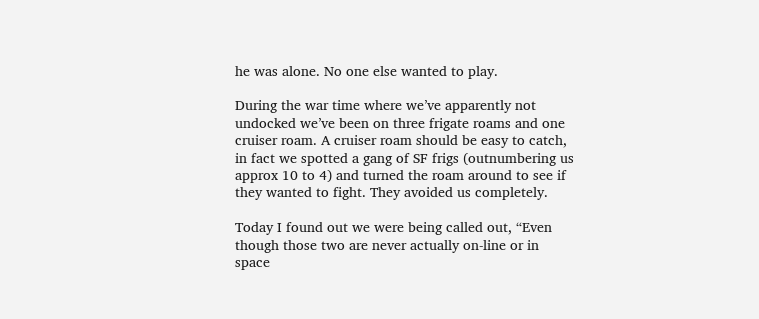he was alone. No one else wanted to play.

During the war time where we’ve apparently not undocked we’ve been on three frigate roams and one cruiser roam. A cruiser roam should be easy to catch, in fact we spotted a gang of SF frigs (outnumbering us approx 10 to 4) and turned the roam around to see if they wanted to fight. They avoided us completely.

Today I found out we were being called out, “Even though those two are never actually on-line or in space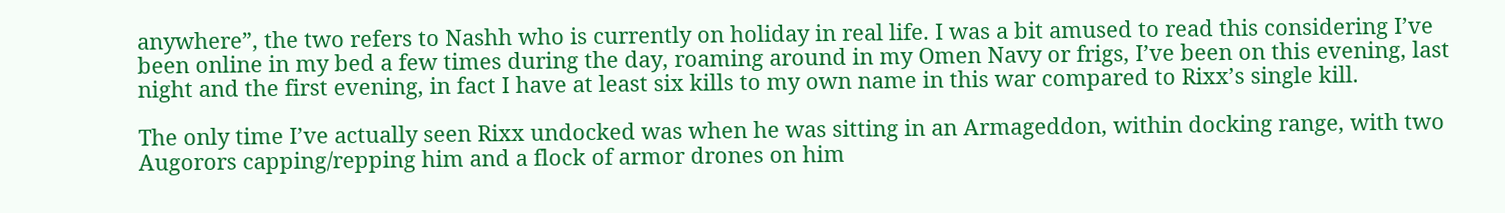anywhere”, the two refers to Nashh who is currently on holiday in real life. I was a bit amused to read this considering I’ve been online in my bed a few times during the day, roaming around in my Omen Navy or frigs, I’ve been on this evening, last night and the first evening, in fact I have at least six kills to my own name in this war compared to Rixx’s single kill.

The only time I’ve actually seen Rixx undocked was when he was sitting in an Armageddon, within docking range, with two Augorors capping/repping him and a flock of armor drones on him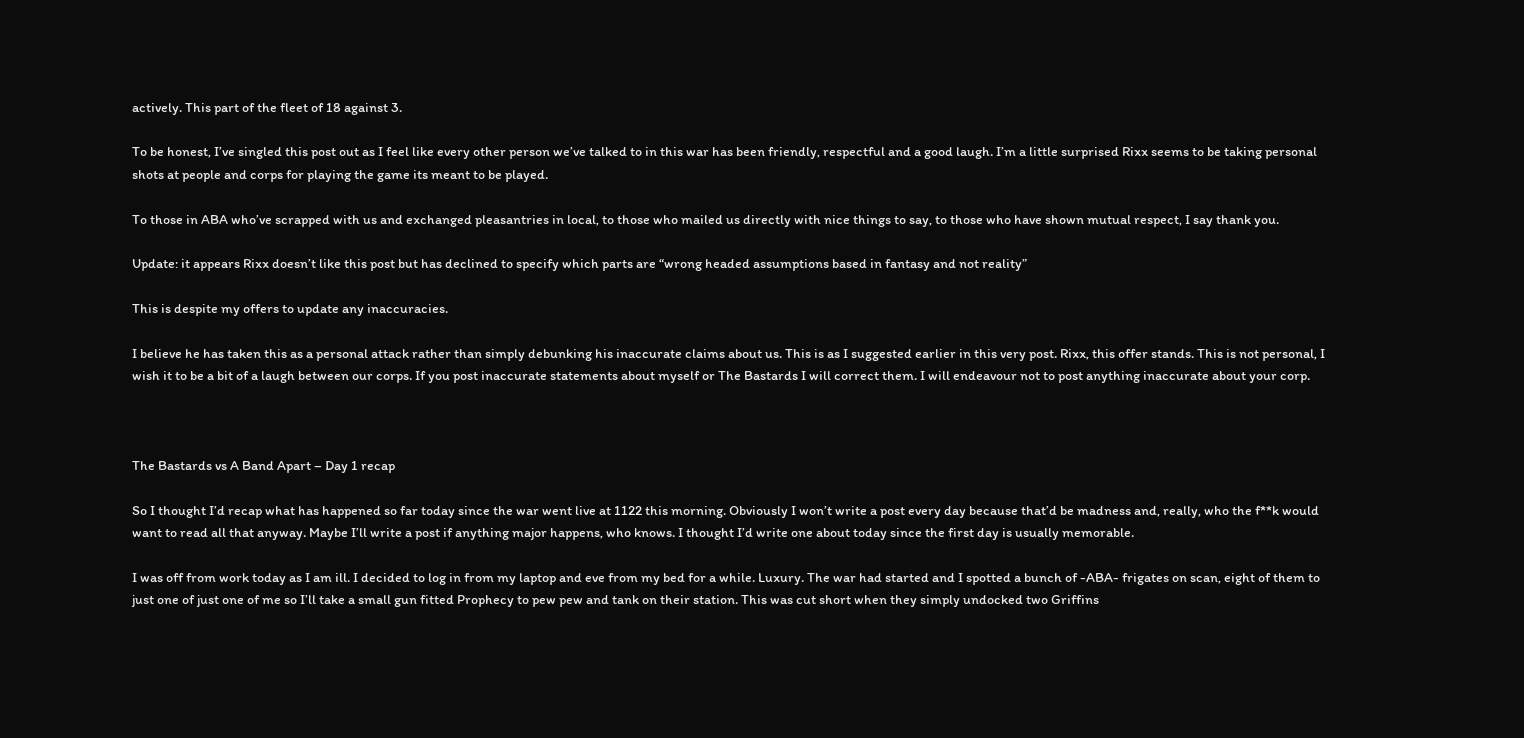actively. This part of the fleet of 18 against 3.

To be honest, I’ve singled this post out as I feel like every other person we’ve talked to in this war has been friendly, respectful and a good laugh. I’m a little surprised Rixx seems to be taking personal shots at people and corps for playing the game its meant to be played.

To those in ABA who’ve scrapped with us and exchanged pleasantries in local, to those who mailed us directly with nice things to say, to those who have shown mutual respect, I say thank you.

Update: it appears Rixx doesn’t like this post but has declined to specify which parts are “wrong headed assumptions based in fantasy and not reality”

This is despite my offers to update any inaccuracies.

I believe he has taken this as a personal attack rather than simply debunking his inaccurate claims about us. This is as I suggested earlier in this very post. Rixx, this offer stands. This is not personal, I wish it to be a bit of a laugh between our corps. If you post inaccurate statements about myself or The Bastards I will correct them. I will endeavour not to post anything inaccurate about your corp.



The Bastards vs A Band Apart – Day 1 recap

So I thought I’d recap what has happened so far today since the war went live at 1122 this morning. Obviously I won’t write a post every day because that’d be madness and, really, who the f**k would want to read all that anyway. Maybe I’ll write a post if anything major happens, who knows. I thought I’d write one about today since the first day is usually memorable.

I was off from work today as I am ill. I decided to log in from my laptop and eve from my bed for a while. Luxury. The war had started and I spotted a bunch of -ABA- frigates on scan, eight of them to just one of just one of me so I’ll take a small gun fitted Prophecy to pew pew and tank on their station. This was cut short when they simply undocked two Griffins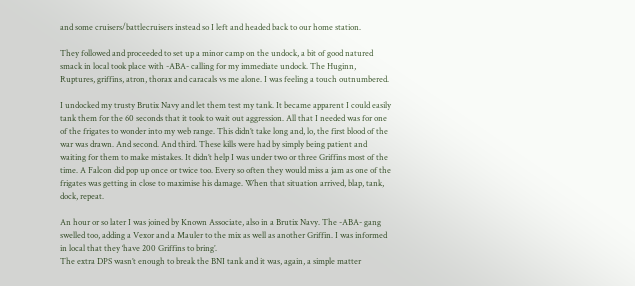and some cruisers/battlecruisers instead so I left and headed back to our home station.

They followed and proceeded to set up a minor camp on the undock, a bit of good natured smack in local took place with -ABA- calling for my immediate undock. The Huginn, Ruptures, griffins, atron, thorax and caracals vs me alone. I was feeling a touch outnumbered.

I undocked my trusty Brutix Navy and let them test my tank. It became apparent I could easily tank them for the 60 seconds that it took to wait out aggression. All that I needed was for one of the frigates to wonder into my web range. This didn’t take long and, lo, the first blood of the war was drawn. And second. And third. These kills were had by simply being patient and waiting for them to make mistakes. It didn’t help I was under two or three Griffins most of the time. A Falcon did pop up once or twice too. Every so often they would miss a jam as one of the frigates was getting in close to maximise his damage. When that situation arrived, blap, tank, dock, repeat.

An hour or so later I was joined by Known Associate, also in a Brutix Navy. The -ABA- gang swelled too, adding a Vexor and a Mauler to the mix as well as another Griffin. I was informed in local that they ‘have 200 Griffins to bring’.
The extra DPS wasn’t enough to break the BNI tank and it was, again, a simple matter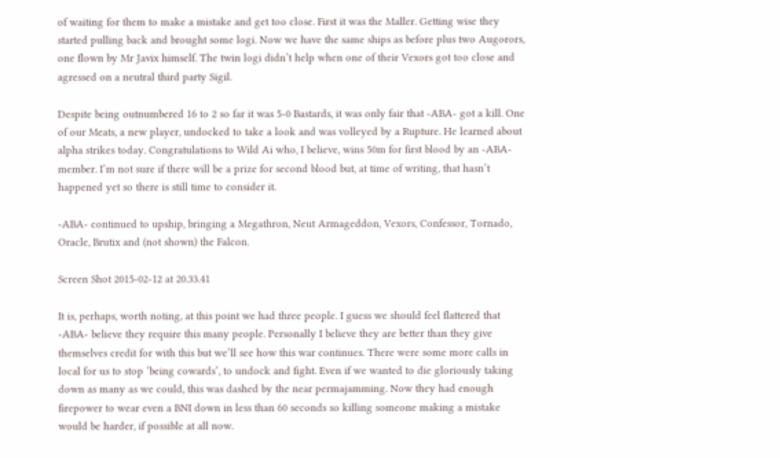of waiting for them to make a mistake and get too close. First it was the Maller. Getting wise they started pulling back and brought some logi. Now we have the same ships as before plus two Augorors, one flown by Mr Javix himself. The twin logi didn’t help when one of their Vexors got too close and agressed on a neutral third party Sigil.

Despite being outnumbered 16 to 2 so far it was 5-0 Bastards, it was only fair that -ABA- got a kill. One of our Meats, a new player, undocked to take a look and was volleyed by a Rupture. He learned about alpha strikes today. Congratulations to Wild Ai who, I believe, wins 50m for first blood by an -ABA- member. I’m not sure if there will be a prize for second blood but, at time of writing, that hasn’t happened yet so there is still time to consider it.

-ABA- continued to upship, bringing a Megathron, Neut Armageddon, Vexors, Confessor, Tornado, Oracle, Brutix and (not shown) the Falcon.

Screen Shot 2015-02-12 at 20.33.41

It is, perhaps, worth noting, at this point we had three people. I guess we should feel flattered that -ABA- believe they require this many people. Personally I believe they are better than they give themselves credit for with this but we’ll see how this war continues. There were some more calls in local for us to stop ‘being cowards’, to undock and fight. Even if we wanted to die gloriously taking down as many as we could, this was dashed by the near permajamming. Now they had enough firepower to wear even a BNI down in less than 60 seconds so killing someone making a mistake would be harder, if possible at all now.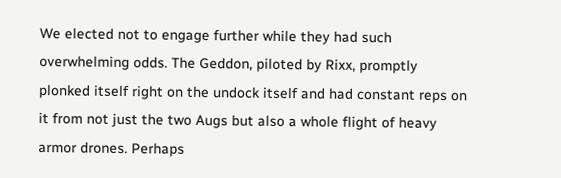We elected not to engage further while they had such overwhelming odds. The Geddon, piloted by Rixx, promptly plonked itself right on the undock itself and had constant reps on it from not just the two Augs but also a whole flight of heavy armor drones. Perhaps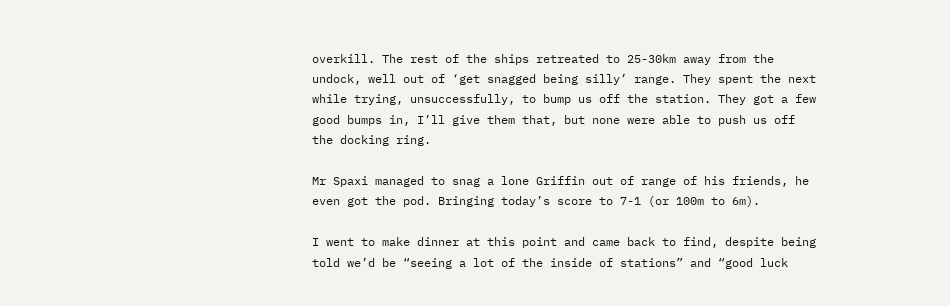overkill. The rest of the ships retreated to 25-30km away from the undock, well out of ‘get snagged being silly’ range. They spent the next while trying, unsuccessfully, to bump us off the station. They got a few good bumps in, I’ll give them that, but none were able to push us off the docking ring.

Mr Spaxi managed to snag a lone Griffin out of range of his friends, he even got the pod. Bringing today’s score to 7-1 (or 100m to 6m).

I went to make dinner at this point and came back to find, despite being told we’d be “seeing a lot of the inside of stations” and “good luck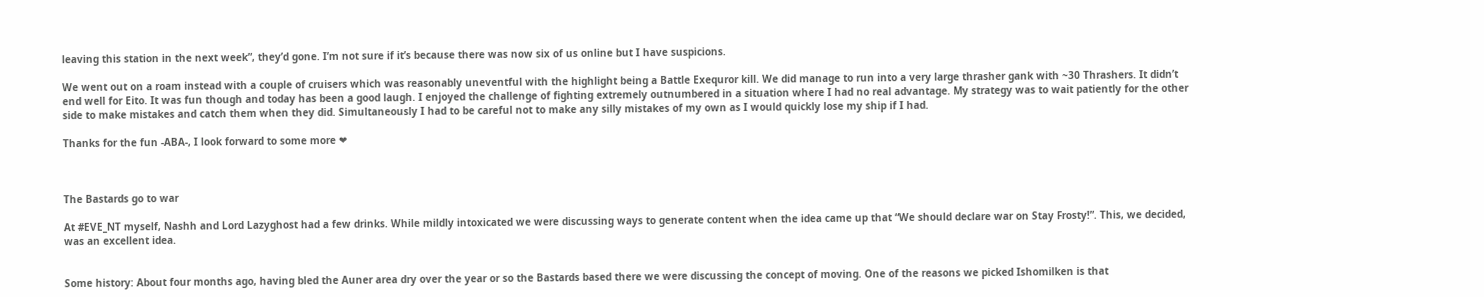leaving this station in the next week”, they’d gone. I’m not sure if it’s because there was now six of us online but I have suspicions.

We went out on a roam instead with a couple of cruisers which was reasonably uneventful with the highlight being a Battle Exequror kill. We did manage to run into a very large thrasher gank with ~30 Thrashers. It didn’t end well for Eito. It was fun though and today has been a good laugh. I enjoyed the challenge of fighting extremely outnumbered in a situation where I had no real advantage. My strategy was to wait patiently for the other side to make mistakes and catch them when they did. Simultaneously I had to be careful not to make any silly mistakes of my own as I would quickly lose my ship if I had.

Thanks for the fun -ABA-, I look forward to some more ❤



The Bastards go to war

At #EVE_NT myself, Nashh and Lord Lazyghost had a few drinks. While mildly intoxicated we were discussing ways to generate content when the idea came up that “We should declare war on Stay Frosty!”. This, we decided, was an excellent idea.


Some history: About four months ago, having bled the Auner area dry over the year or so the Bastards based there we were discussing the concept of moving. One of the reasons we picked Ishomilken is that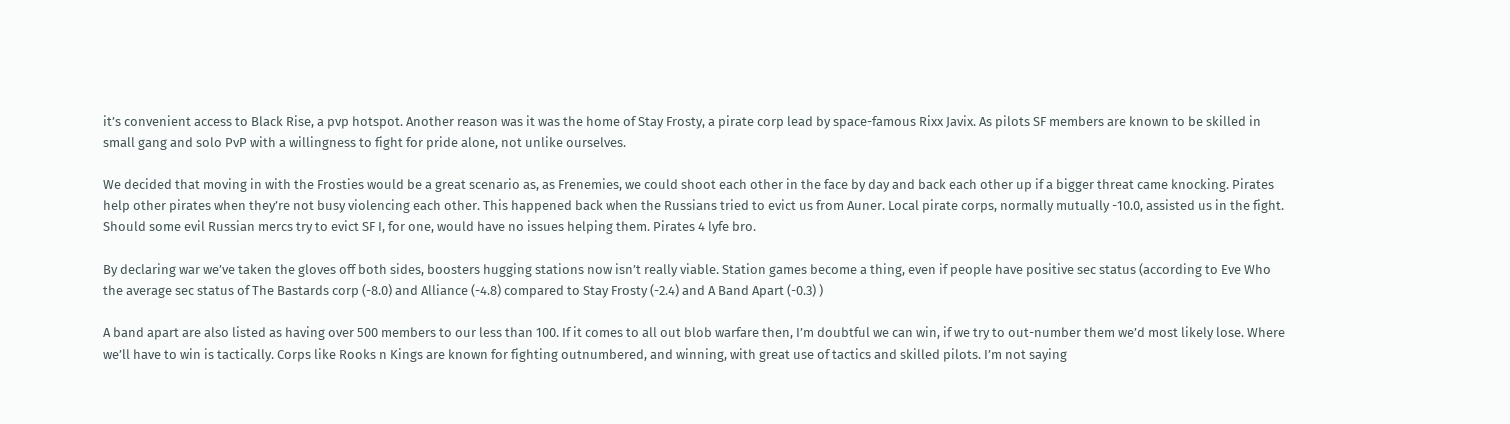it’s convenient access to Black Rise, a pvp hotspot. Another reason was it was the home of Stay Frosty, a pirate corp lead by space-famous Rixx Javix. As pilots SF members are known to be skilled in small gang and solo PvP with a willingness to fight for pride alone, not unlike ourselves.

We decided that moving in with the Frosties would be a great scenario as, as Frenemies, we could shoot each other in the face by day and back each other up if a bigger threat came knocking. Pirates help other pirates when they’re not busy violencing each other. This happened back when the Russians tried to evict us from Auner. Local pirate corps, normally mutually -10.0, assisted us in the fight. Should some evil Russian mercs try to evict SF I, for one, would have no issues helping them. Pirates 4 lyfe bro.

By declaring war we’ve taken the gloves off both sides, boosters hugging stations now isn’t really viable. Station games become a thing, even if people have positive sec status (according to Eve Who the average sec status of The Bastards corp (-8.0) and Alliance (-4.8) compared to Stay Frosty (-2.4) and A Band Apart (-0.3) )

A band apart are also listed as having over 500 members to our less than 100. If it comes to all out blob warfare then, I’m doubtful we can win, if we try to out-number them we’d most likely lose. Where we’ll have to win is tactically. Corps like Rooks n Kings are known for fighting outnumbered, and winning, with great use of tactics and skilled pilots. I’m not saying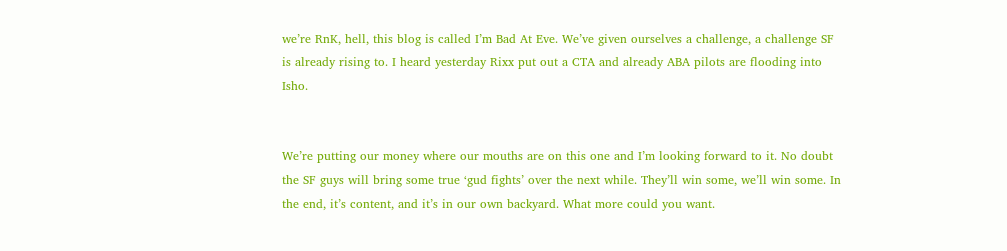we’re RnK, hell, this blog is called I’m Bad At Eve. We’ve given ourselves a challenge, a challenge SF is already rising to. I heard yesterday Rixx put out a CTA and already ABA pilots are flooding into Isho.


We’re putting our money where our mouths are on this one and I’m looking forward to it. No doubt the SF guys will bring some true ‘gud fights’ over the next while. They’ll win some, we’ll win some. In the end, it’s content, and it’s in our own backyard. What more could you want.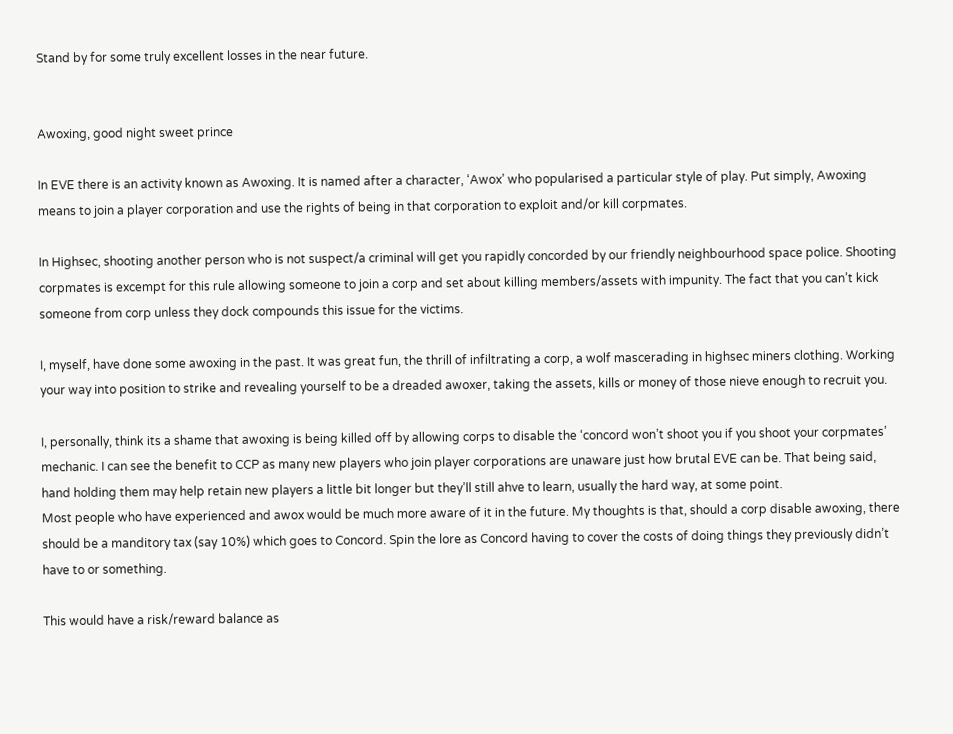Stand by for some truly excellent losses in the near future.


Awoxing, good night sweet prince

In EVE there is an activity known as Awoxing. It is named after a character, ‘Awox’ who popularised a particular style of play. Put simply, Awoxing means to join a player corporation and use the rights of being in that corporation to exploit and/or kill corpmates.

In Highsec, shooting another person who is not suspect/a criminal will get you rapidly concorded by our friendly neighbourhood space police. Shooting corpmates is excempt for this rule allowing someone to join a corp and set about killing members/assets with impunity. The fact that you can’t kick someone from corp unless they dock compounds this issue for the victims.

I, myself, have done some awoxing in the past. It was great fun, the thrill of infiltrating a corp, a wolf mascerading in highsec miners clothing. Working your way into position to strike and revealing yourself to be a dreaded awoxer, taking the assets, kills or money of those nieve enough to recruit you.

I, personally, think its a shame that awoxing is being killed off by allowing corps to disable the ‘concord won’t shoot you if you shoot your corpmates’ mechanic. I can see the benefit to CCP as many new players who join player corporations are unaware just how brutal EVE can be. That being said, hand holding them may help retain new players a little bit longer but they’ll still ahve to learn, usually the hard way, at some point.
Most people who have experienced and awox would be much more aware of it in the future. My thoughts is that, should a corp disable awoxing, there should be a manditory tax (say 10%) which goes to Concord. Spin the lore as Concord having to cover the costs of doing things they previously didn’t have to or something.

This would have a risk/reward balance as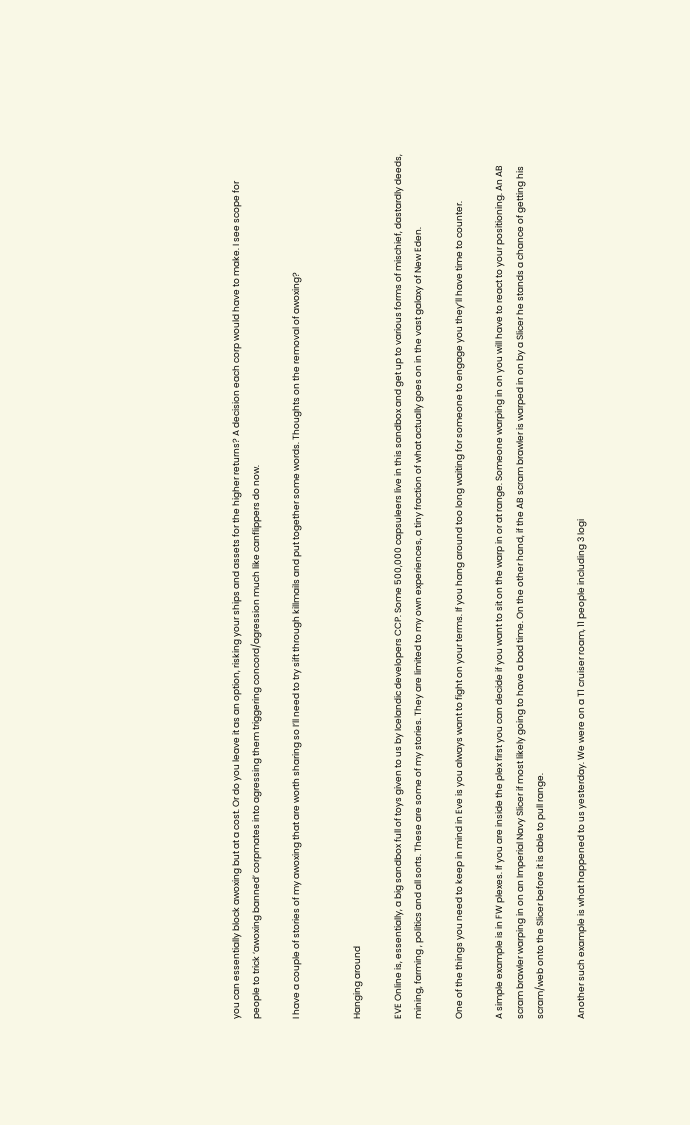you can essentially block awoxing but at a cost. Or do you leave it as an option, risking your ships and assets for the higher returns? A decision each corp would have to make. I see scope for people to trick ‘awoxing banned’ corpmates into agressing them triggering concord/agression much like canflippers do now.

I have a couple of stories of my awoxing that are worth sharing so I’ll need to try sift through killmails and put together some words. Thoughts on the removal of awoxing?


Hanging around

EVE Online is, essentially, a big sandbox full of toys given to us by Icelandic developers CCP. Some 500,000 capsuleers live in this sandbox and get up to various forms of mischief, dastardly deeds, mining, farming , politics and all sorts. These are some of my stories. They are limited to my own experiences, a tiny fraction of what actually goes on in the vast galaxy of New Eden.

One of the things you need to keep in mind in Eve is you always want to fight on your terms. If you hang around too long waiting for someone to engage you they’ll have time to counter.

A simple example is in FW plexes. If you are inside the plex first you can decide if you want to sit on the warp in or at range. Someone warping in on you will have to react to your positioning. An AB scram brawler warping in on an Imperial Navy Slicer if most likely going to have a bad time. On the other hand, if the AB scram brawler is warped in on by a Slicer he stands a chance of getting his scram/web onto the Slicer before it is able to pull range.

Another such example is what happened to us yesterday. We were on a T1 cruiser roam, 11 people including 3 logi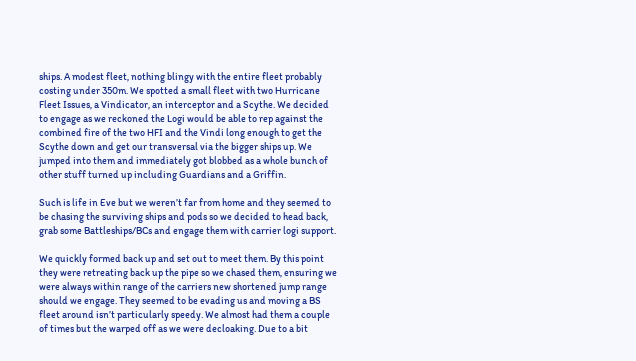ships. A modest fleet, nothing blingy with the entire fleet probably costing under 350m. We spotted a small fleet with two Hurricane Fleet Issues, a Vindicator, an interceptor and a Scythe. We decided to engage as we reckoned the Logi would be able to rep against the combined fire of the two HFI and the Vindi long enough to get the Scythe down and get our transversal via the bigger ships up. We jumped into them and immediately got blobbed as a whole bunch of other stuff turned up including Guardians and a Griffin.

Such is life in Eve but we weren’t far from home and they seemed to be chasing the surviving ships and pods so we decided to head back, grab some Battleships/BCs and engage them with carrier logi support.

We quickly formed back up and set out to meet them. By this point they were retreating back up the pipe so we chased them, ensuring we were always within range of the carriers new shortened jump range should we engage. They seemed to be evading us and moving a BS fleet around isn’t particularly speedy. We almost had them a couple of times but the warped off as we were decloaking. Due to a bit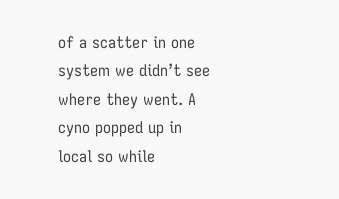of a scatter in one system we didn’t see where they went. A cyno popped up in local so while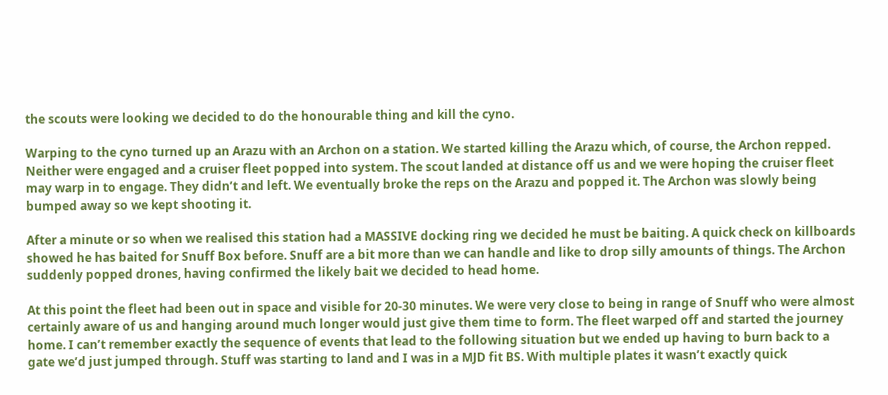the scouts were looking we decided to do the honourable thing and kill the cyno.

Warping to the cyno turned up an Arazu with an Archon on a station. We started killing the Arazu which, of course, the Archon repped. Neither were engaged and a cruiser fleet popped into system. The scout landed at distance off us and we were hoping the cruiser fleet may warp in to engage. They didn’t and left. We eventually broke the reps on the Arazu and popped it. The Archon was slowly being bumped away so we kept shooting it.

After a minute or so when we realised this station had a MASSIVE docking ring we decided he must be baiting. A quick check on killboards showed he has baited for Snuff Box before. Snuff are a bit more than we can handle and like to drop silly amounts of things. The Archon suddenly popped drones, having confirmed the likely bait we decided to head home.

At this point the fleet had been out in space and visible for 20-30 minutes. We were very close to being in range of Snuff who were almost certainly aware of us and hanging around much longer would just give them time to form. The fleet warped off and started the journey home. I can’t remember exactly the sequence of events that lead to the following situation but we ended up having to burn back to a gate we’d just jumped through. Stuff was starting to land and I was in a MJD fit BS. With multiple plates it wasn’t exactly quick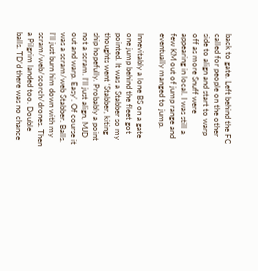back to gate. Left behind the FC called for people on the other side to align and start to warp off as more Snuff were appearing in local. I was still a few KM out of jump range and eventually manged to jump.

Innevitably a lone BS on a gate one jump behind the fleet got pointed. It was a Stabber so my thoughts went ‘Stabber, kiting ship hopefully. Probably a point not a scram. I’ll just align, MJD out and warp. Easy’. Of course it was a scram/web Stabber. Balls. I’ll just burn him down with my scram/web/scorch/drones. Then a Pilgrim landed too. Double balls. TD’d there was no chance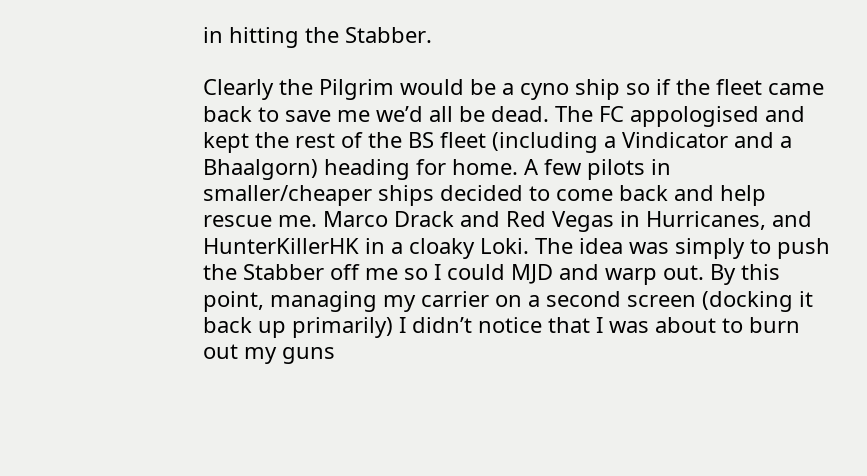in hitting the Stabber.

Clearly the Pilgrim would be a cyno ship so if the fleet came back to save me we’d all be dead. The FC appologised and kept the rest of the BS fleet (including a Vindicator and a Bhaalgorn) heading for home. A few pilots in smaller/cheaper ships decided to come back and help rescue me. Marco Drack and Red Vegas in Hurricanes, and HunterKillerHK in a cloaky Loki. The idea was simply to push the Stabber off me so I could MJD and warp out. By this point, managing my carrier on a second screen (docking it back up primarily) I didn’t notice that I was about to burn out my guns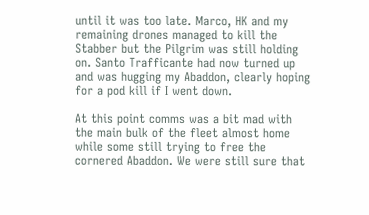until it was too late. Marco, HK and my remaining drones managed to kill the Stabber but the Pilgrim was still holding on. Santo Trafficante had now turned up and was hugging my Abaddon, clearly hoping for a pod kill if I went down.

At this point comms was a bit mad with the main bulk of the fleet almost home while some still trying to free the cornered Abaddon. We were still sure that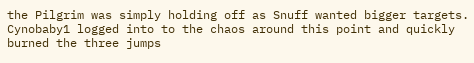the Pilgrim was simply holding off as Snuff wanted bigger targets. Cynobaby1 logged into to the chaos around this point and quickly burned the three jumps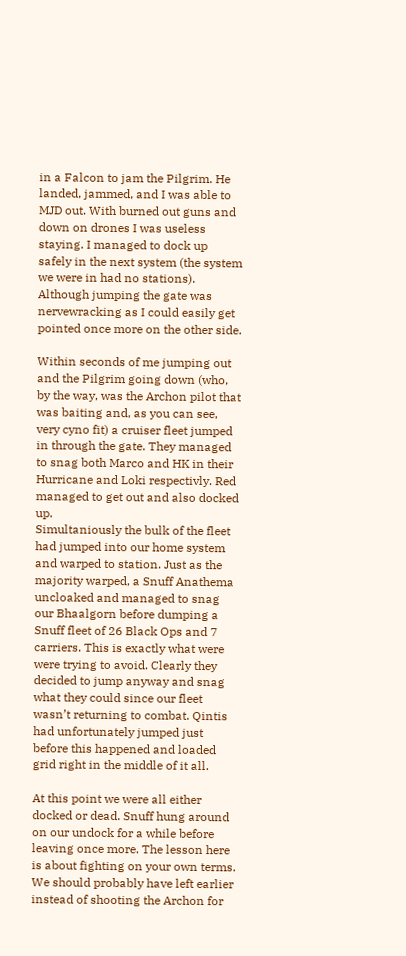in a Falcon to jam the Pilgrim. He landed, jammed, and I was able to MJD out. With burned out guns and down on drones I was useless staying. I managed to dock up safely in the next system (the system we were in had no stations). Although jumping the gate was nervewracking as I could easily get pointed once more on the other side.

Within seconds of me jumping out and the Pilgrim going down (who, by the way, was the Archon pilot that was baiting and, as you can see, very cyno fit) a cruiser fleet jumped in through the gate. They managed to snag both Marco and HK in their Hurricane and Loki respectivly. Red managed to get out and also docked up.
Simultaniously the bulk of the fleet had jumped into our home system and warped to station. Just as the majority warped, a Snuff Anathema uncloaked and managed to snag our Bhaalgorn before dumping a Snuff fleet of 26 Black Ops and 7 carriers. This is exactly what were were trying to avoid. Clearly they decided to jump anyway and snag what they could since our fleet wasn’t returning to combat. Qintis had unfortunately jumped just before this happened and loaded grid right in the middle of it all.

At this point we were all either docked or dead. Snuff hung around on our undock for a while before leaving once more. The lesson here is about fighting on your own terms.
We should probably have left earlier instead of shooting the Archon for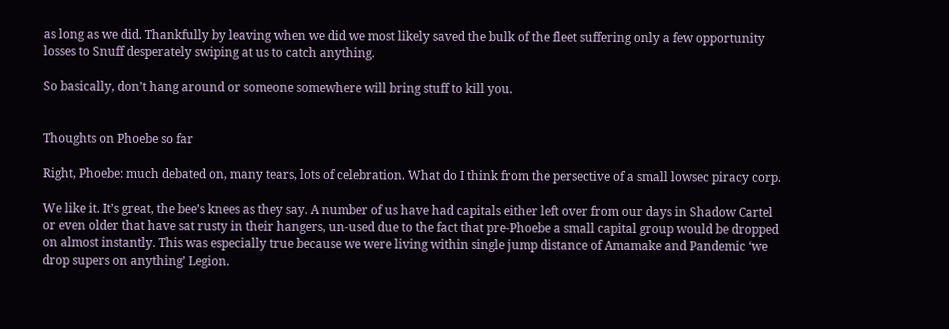as long as we did. Thankfully by leaving when we did we most likely saved the bulk of the fleet suffering only a few opportunity losses to Snuff desperately swiping at us to catch anything.

So basically, don’t hang around or someone somewhere will bring stuff to kill you.


Thoughts on Phoebe so far

Right, Phoebe: much debated on, many tears, lots of celebration. What do I think from the persective of a small lowsec piracy corp.

We like it. It’s great, the bee’s knees as they say. A number of us have had capitals either left over from our days in Shadow Cartel or even older that have sat rusty in their hangers, un-used due to the fact that pre-Phoebe a small capital group would be dropped on almost instantly. This was especially true because we were living within single jump distance of Amamake and Pandemic ‘we drop supers on anything’ Legion.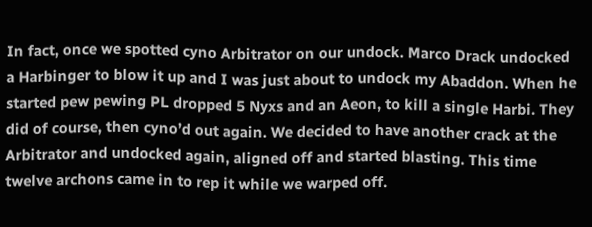In fact, once we spotted cyno Arbitrator on our undock. Marco Drack undocked a Harbinger to blow it up and I was just about to undock my Abaddon. When he started pew pewing PL dropped 5 Nyxs and an Aeon, to kill a single Harbi. They did of course, then cyno’d out again. We decided to have another crack at the Arbitrator and undocked again, aligned off and started blasting. This time twelve archons came in to rep it while we warped off.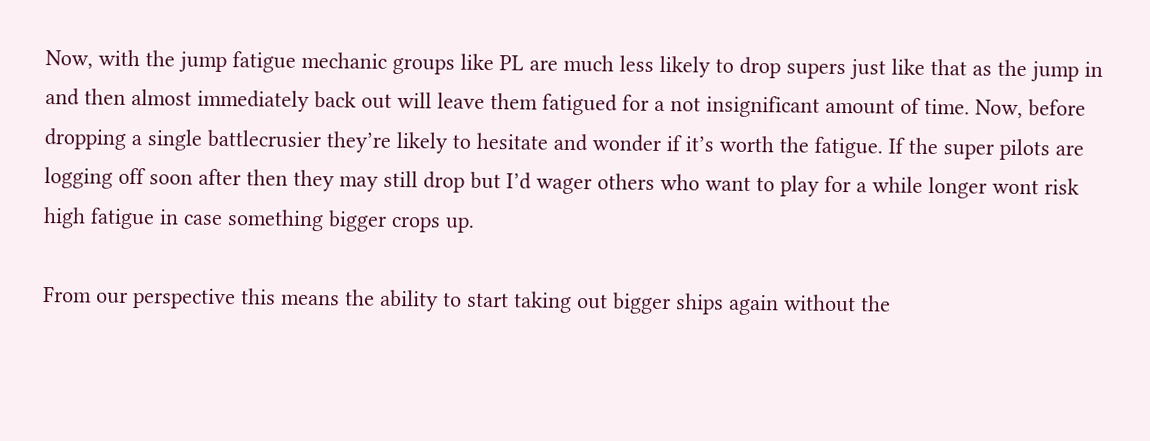Now, with the jump fatigue mechanic groups like PL are much less likely to drop supers just like that as the jump in and then almost immediately back out will leave them fatigued for a not insignificant amount of time. Now, before dropping a single battlecrusier they’re likely to hesitate and wonder if it’s worth the fatigue. If the super pilots are logging off soon after then they may still drop but I’d wager others who want to play for a while longer wont risk high fatigue in case something bigger crops up.

From our perspective this means the ability to start taking out bigger ships again without the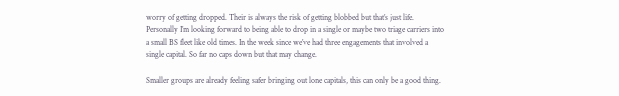worry of getting dropped. Their is always the risk of getting blobbed but that’s just life. Personally I’m looking forward to being able to drop in a single or maybe two triage carriers into a small BS fleet like old times. In the week since we’ve had three engagements that involved a single capital. So far no caps down but that may change.

Smaller groups are already feeling safer bringing out lone capitals, this can only be a good thing.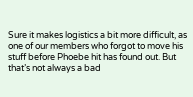Sure it makes logistics a bit more difficult, as one of our members who forgot to move his stuff before Phoebe hit has found out. But that’s not always a bad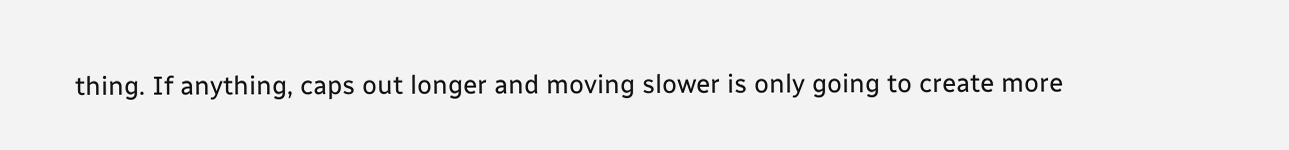thing. If anything, caps out longer and moving slower is only going to create more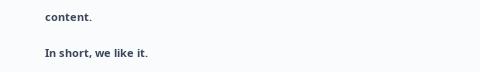content.


In short, we like it.